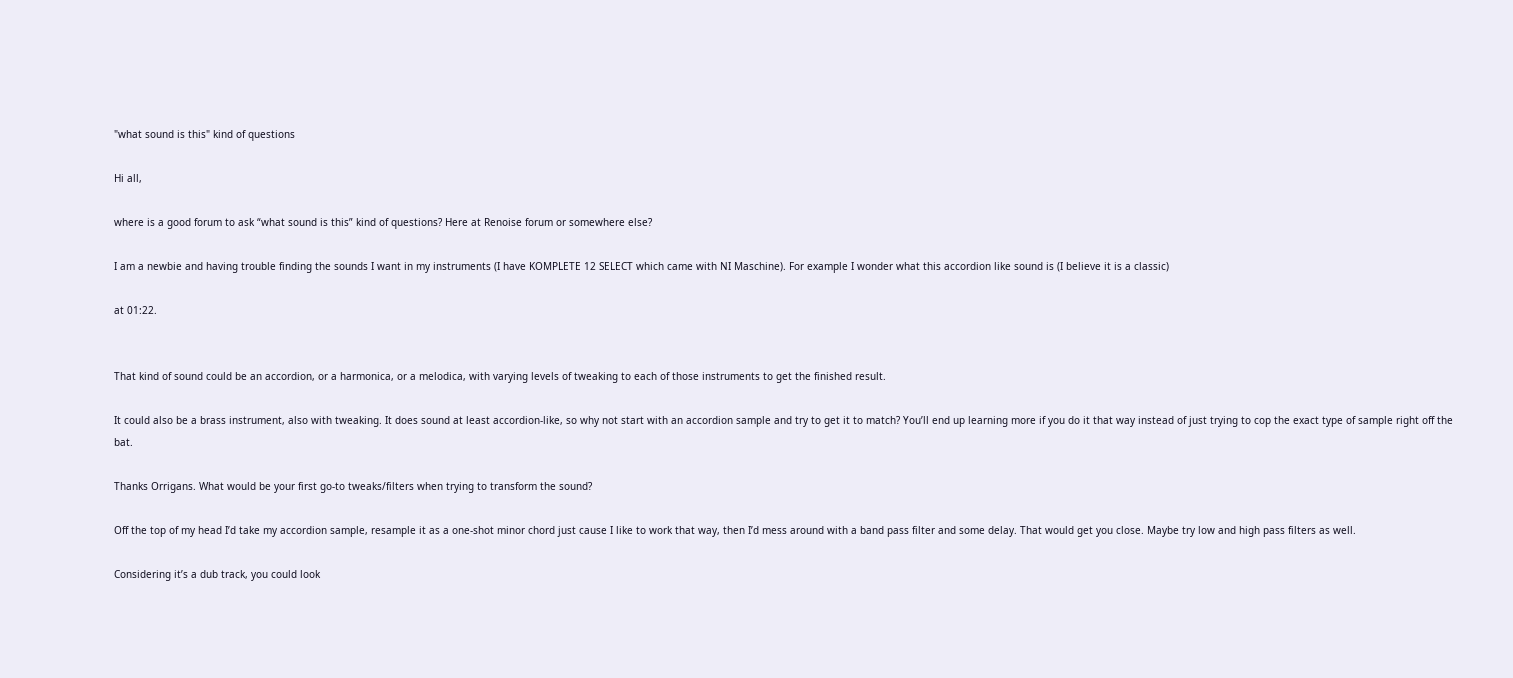"what sound is this" kind of questions

Hi all,

where is a good forum to ask “what sound is this” kind of questions? Here at Renoise forum or somewhere else?

I am a newbie and having trouble finding the sounds I want in my instruments (I have KOMPLETE 12 SELECT which came with NI Maschine). For example I wonder what this accordion like sound is (I believe it is a classic)

at 01:22.


That kind of sound could be an accordion, or a harmonica, or a melodica, with varying levels of tweaking to each of those instruments to get the finished result.

It could also be a brass instrument, also with tweaking. It does sound at least accordion-like, so why not start with an accordion sample and try to get it to match? You’ll end up learning more if you do it that way instead of just trying to cop the exact type of sample right off the bat.

Thanks Orrigans. What would be your first go-to tweaks/filters when trying to transform the sound?

Off the top of my head I’d take my accordion sample, resample it as a one-shot minor chord just cause I like to work that way, then I’d mess around with a band pass filter and some delay. That would get you close. Maybe try low and high pass filters as well.

Considering it’s a dub track, you could look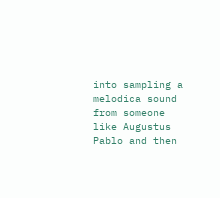into sampling a melodica sound from someone like Augustus Pablo and then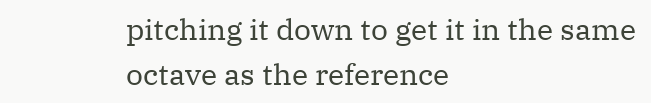pitching it down to get it in the same octave as the reference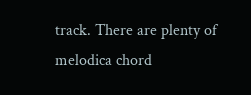track. There are plenty of melodica chord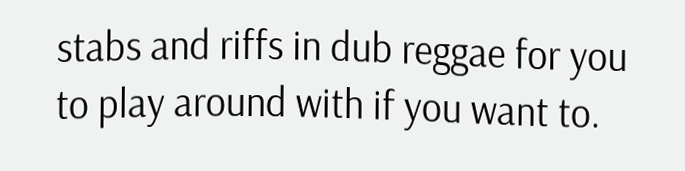stabs and riffs in dub reggae for you to play around with if you want to.